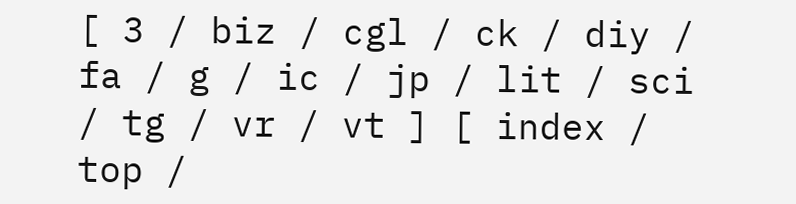[ 3 / biz / cgl / ck / diy / fa / g / ic / jp / lit / sci / tg / vr / vt ] [ index / top /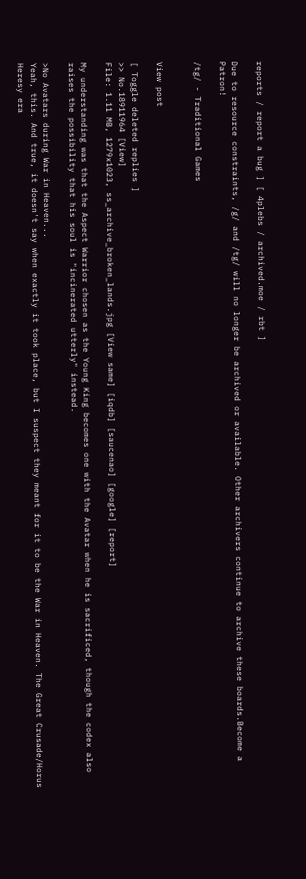reports / report a bug ] [ 4plebs / archived.moe / rbt ]

Due to resource constraints, /g/ and /tg/ will no longer be archived or available. Other archivers continue to archive these boards.Become a Patron!

/tg/ - Traditional Games


View post

[ Toggle deleted replies ]
>> No.18911964 [View]
File: 1.11 MB, 1279x1023, ss_archive_broken_lands.jpg [View same] [iqdb] [saucenao] [google] [report]

My understanding was that the Aspect Warrior chosen as the Young King becomes one with the Avatar when he is sacrificed, though the codex also raises the possibility that his soul is "incinerated utterly" instead.

>No Avatars during War in Heaven...
Yeah, this. And true, it doesn't say when exactly it took place, but I suspect they meant for it to be the War in Heaven. The Great Crusade/Horus Heresy era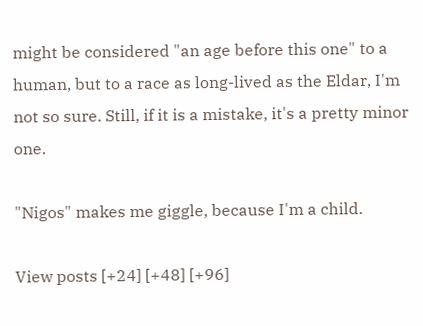might be considered "an age before this one" to a human, but to a race as long-lived as the Eldar, I'm not so sure. Still, if it is a mistake, it's a pretty minor one.

"Nigos" makes me giggle, because I'm a child.

View posts [+24] [+48] [+96]